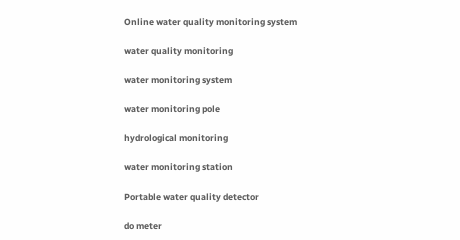Online water quality monitoring system

water quality monitoring

water monitoring system

water monitoring pole

hydrological monitoring

water monitoring station

Portable water quality detector

do meter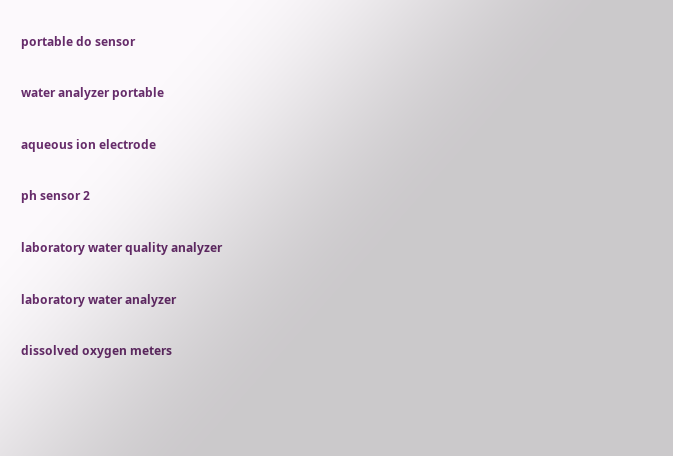portable do sensor

water analyzer portable

aqueous ion electrode

ph sensor 2

laboratory water quality analyzer

laboratory water analyzer

dissolved oxygen meters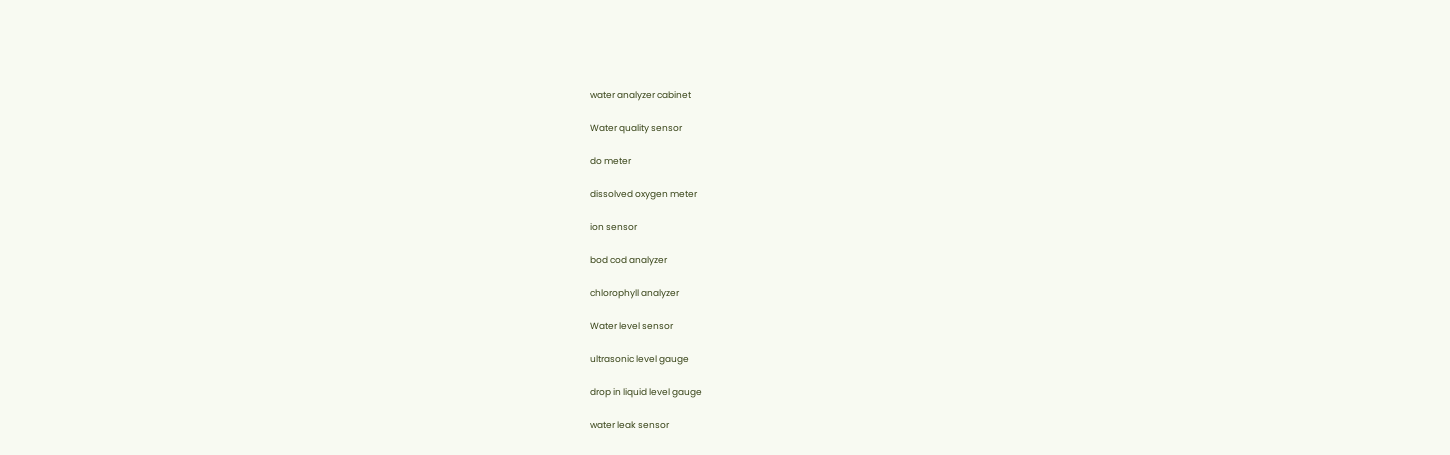water analyzer cabinet

Water quality sensor

do meter

dissolved oxygen meter

ion sensor

bod cod analyzer

chlorophyll analyzer

Water level sensor

ultrasonic level gauge

drop in liquid level gauge

water leak sensor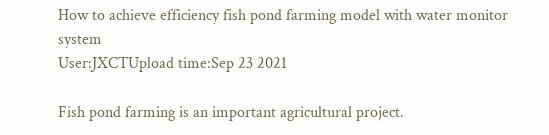How to achieve efficiency fish pond farming model with water monitor system
User:JXCTUpload time:Sep 23 2021

Fish pond farming is an important agricultural project.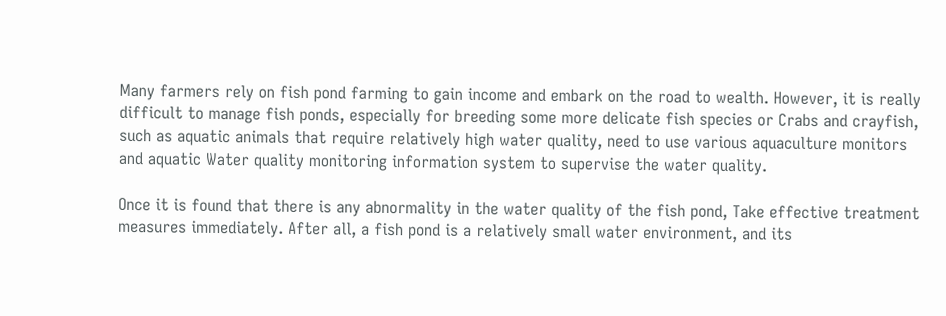Many farmers rely on fish pond farming to gain income and embark on the road to wealth. However, it is really difficult to manage fish ponds, especially for breeding some more delicate fish species or Crabs and crayfish, such as aquatic animals that require relatively high water quality, need to use various aquaculture monitors and aquatic Water quality monitoring information system to supervise the water quality.

Once it is found that there is any abnormality in the water quality of the fish pond, Take effective treatment measures immediately. After all, a fish pond is a relatively small water environment, and its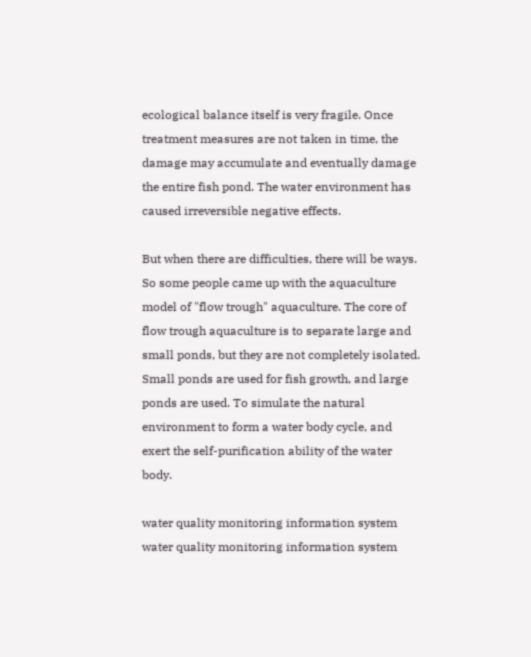ecological balance itself is very fragile. Once treatment measures are not taken in time, the damage may accumulate and eventually damage the entire fish pond. The water environment has caused irreversible negative effects.

But when there are difficulties, there will be ways. So some people came up with the aquaculture model of "flow trough" aquaculture. The core of flow trough aquaculture is to separate large and small ponds, but they are not completely isolated. Small ponds are used for fish growth, and large ponds are used. To simulate the natural environment to form a water body cycle, and exert the self-purification ability of the water body.

water quality monitoring information system
water quality monitoring information system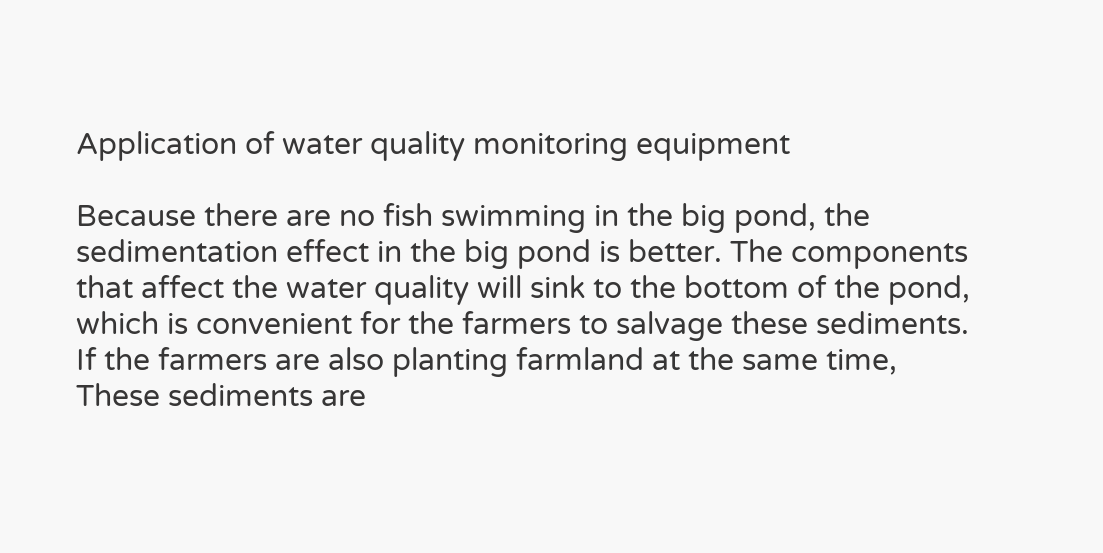Application of water quality monitoring equipment

Because there are no fish swimming in the big pond, the sedimentation effect in the big pond is better. The components that affect the water quality will sink to the bottom of the pond, which is convenient for the farmers to salvage these sediments. If the farmers are also planting farmland at the same time, These sediments are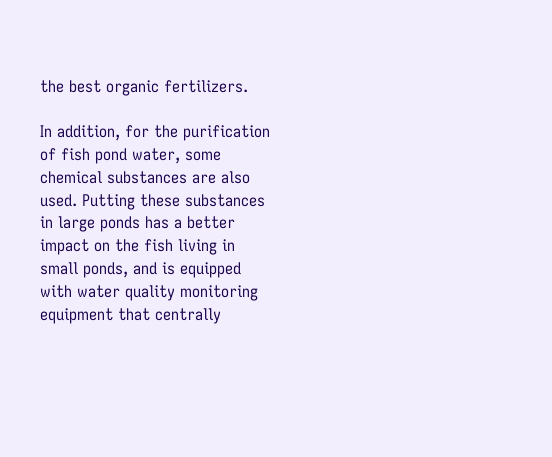the best organic fertilizers.

In addition, for the purification of fish pond water, some chemical substances are also used. Putting these substances in large ponds has a better impact on the fish living in small ponds, and is equipped with water quality monitoring equipment that centrally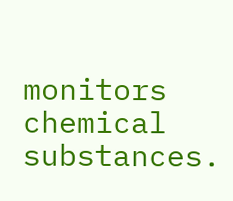monitors chemical substances.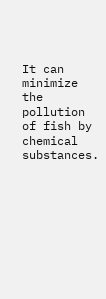It can minimize the pollution of fish by chemical substances.